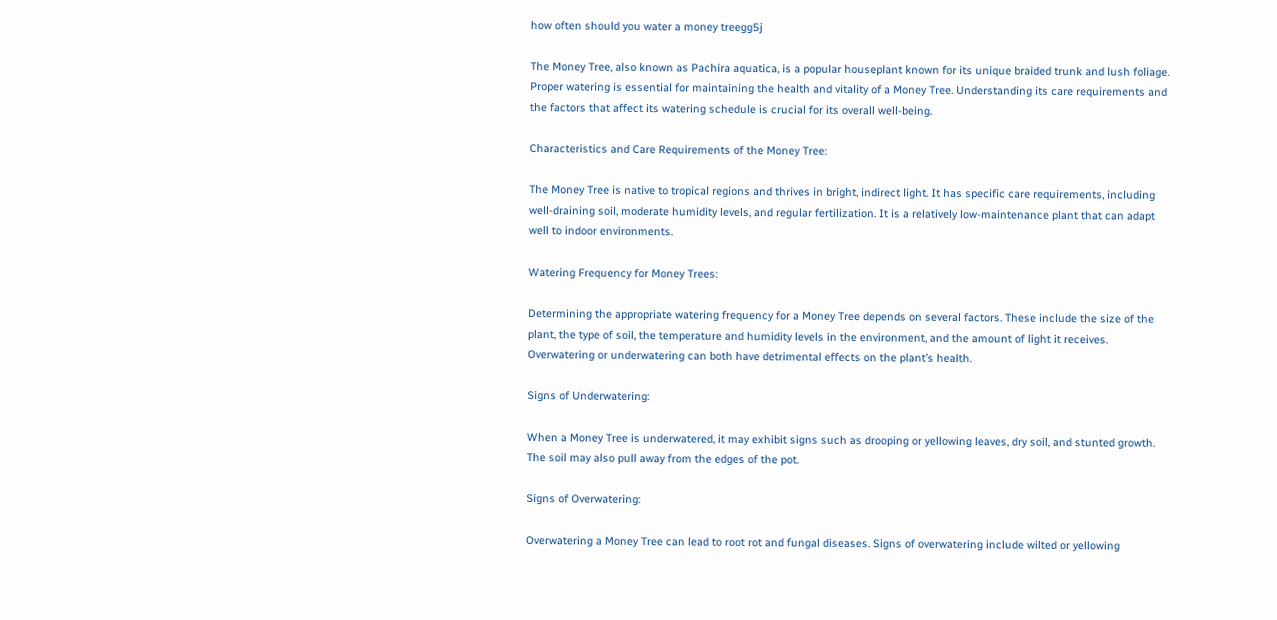how often should you water a money treegg5j

The Money Tree, also known as Pachira aquatica, is a popular houseplant known for its unique braided trunk and lush foliage. Proper watering is essential for maintaining the health and vitality of a Money Tree. Understanding its care requirements and the factors that affect its watering schedule is crucial for its overall well-being.

Characteristics and Care Requirements of the Money Tree:

The Money Tree is native to tropical regions and thrives in bright, indirect light. It has specific care requirements, including well-draining soil, moderate humidity levels, and regular fertilization. It is a relatively low-maintenance plant that can adapt well to indoor environments.

Watering Frequency for Money Trees:

Determining the appropriate watering frequency for a Money Tree depends on several factors. These include the size of the plant, the type of soil, the temperature and humidity levels in the environment, and the amount of light it receives. Overwatering or underwatering can both have detrimental effects on the plant’s health.

Signs of Underwatering:

When a Money Tree is underwatered, it may exhibit signs such as drooping or yellowing leaves, dry soil, and stunted growth. The soil may also pull away from the edges of the pot.

Signs of Overwatering:

Overwatering a Money Tree can lead to root rot and fungal diseases. Signs of overwatering include wilted or yellowing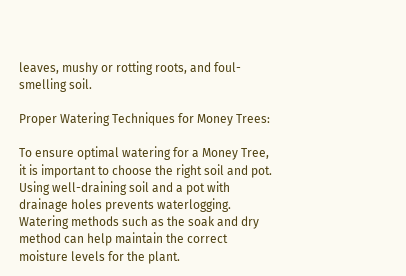leaves, mushy or rotting roots, and foul-smelling soil.

Proper Watering Techniques for Money Trees:

To ensure optimal watering for a Money Tree, it is important to choose the right soil and pot. Using well-draining soil and a pot with drainage holes prevents waterlogging. Watering methods such as the soak and dry method can help maintain the correct moisture levels for the plant.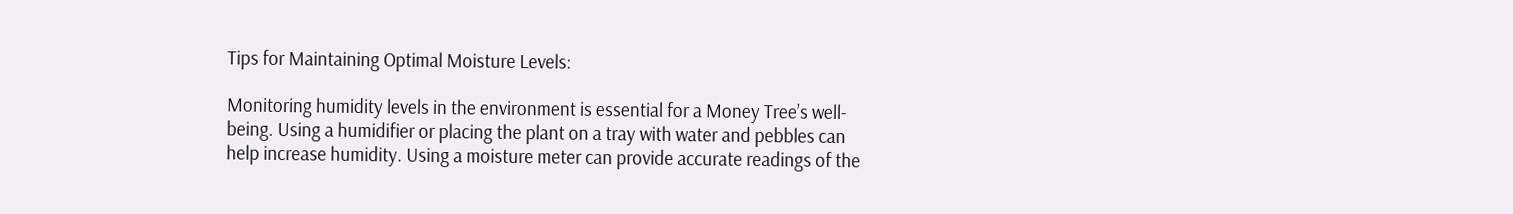Tips for Maintaining Optimal Moisture Levels:

Monitoring humidity levels in the environment is essential for a Money Tree’s well-being. Using a humidifier or placing the plant on a tray with water and pebbles can help increase humidity. Using a moisture meter can provide accurate readings of the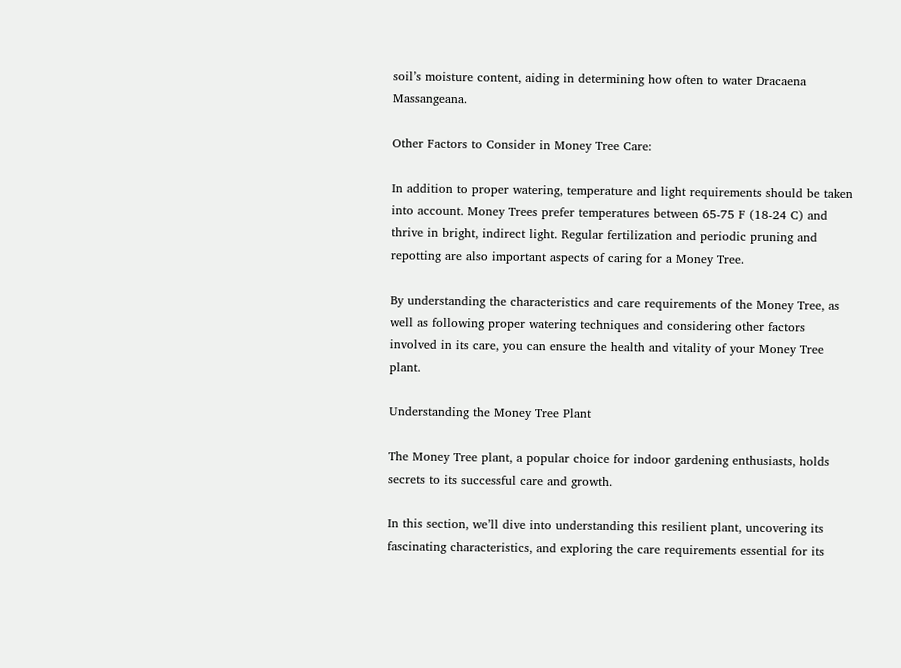soil’s moisture content, aiding in determining how often to water Dracaena Massangeana.

Other Factors to Consider in Money Tree Care:

In addition to proper watering, temperature and light requirements should be taken into account. Money Trees prefer temperatures between 65-75 F (18-24 C) and thrive in bright, indirect light. Regular fertilization and periodic pruning and repotting are also important aspects of caring for a Money Tree.

By understanding the characteristics and care requirements of the Money Tree, as well as following proper watering techniques and considering other factors involved in its care, you can ensure the health and vitality of your Money Tree plant.

Understanding the Money Tree Plant

The Money Tree plant, a popular choice for indoor gardening enthusiasts, holds secrets to its successful care and growth.

In this section, we’ll dive into understanding this resilient plant, uncovering its fascinating characteristics, and exploring the care requirements essential for its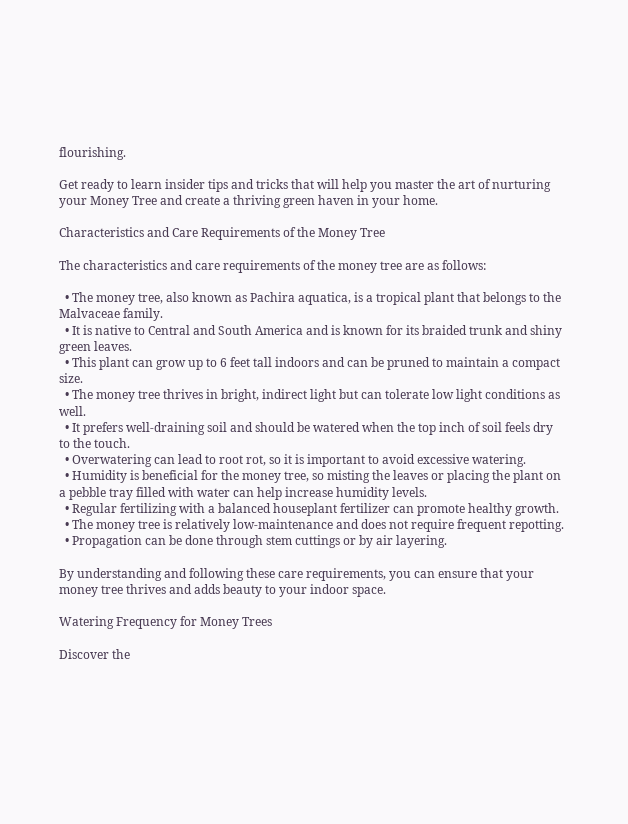flourishing.

Get ready to learn insider tips and tricks that will help you master the art of nurturing your Money Tree and create a thriving green haven in your home.

Characteristics and Care Requirements of the Money Tree

The characteristics and care requirements of the money tree are as follows:

  • The money tree, also known as Pachira aquatica, is a tropical plant that belongs to the Malvaceae family.
  • It is native to Central and South America and is known for its braided trunk and shiny green leaves.
  • This plant can grow up to 6 feet tall indoors and can be pruned to maintain a compact size.
  • The money tree thrives in bright, indirect light but can tolerate low light conditions as well.
  • It prefers well-draining soil and should be watered when the top inch of soil feels dry to the touch.
  • Overwatering can lead to root rot, so it is important to avoid excessive watering.
  • Humidity is beneficial for the money tree, so misting the leaves or placing the plant on a pebble tray filled with water can help increase humidity levels.
  • Regular fertilizing with a balanced houseplant fertilizer can promote healthy growth.
  • The money tree is relatively low-maintenance and does not require frequent repotting.
  • Propagation can be done through stem cuttings or by air layering.

By understanding and following these care requirements, you can ensure that your money tree thrives and adds beauty to your indoor space.

Watering Frequency for Money Trees

Discover the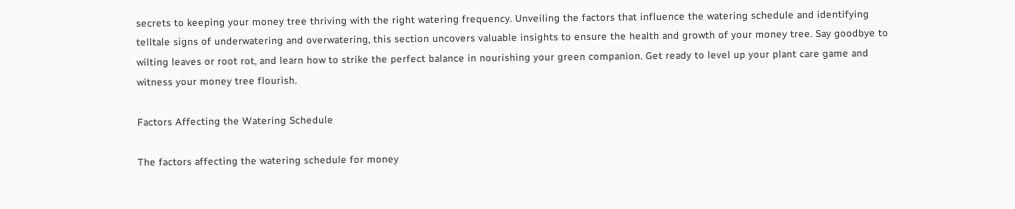secrets to keeping your money tree thriving with the right watering frequency. Unveiling the factors that influence the watering schedule and identifying telltale signs of underwatering and overwatering, this section uncovers valuable insights to ensure the health and growth of your money tree. Say goodbye to wilting leaves or root rot, and learn how to strike the perfect balance in nourishing your green companion. Get ready to level up your plant care game and witness your money tree flourish.

Factors Affecting the Watering Schedule

The factors affecting the watering schedule for money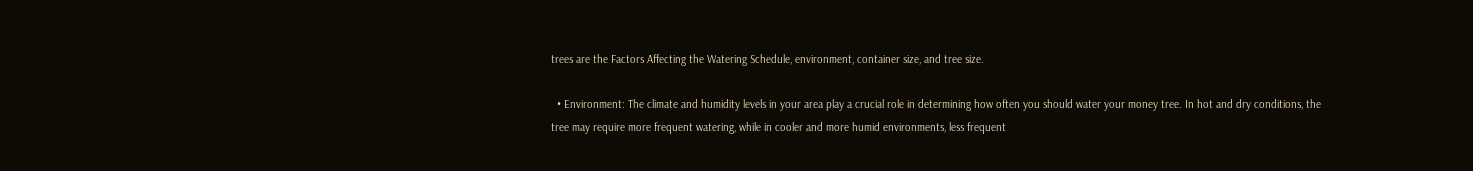trees are the Factors Affecting the Watering Schedule, environment, container size, and tree size.

  • Environment: The climate and humidity levels in your area play a crucial role in determining how often you should water your money tree. In hot and dry conditions, the tree may require more frequent watering, while in cooler and more humid environments, less frequent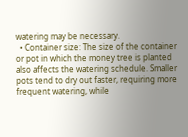watering may be necessary.
  • Container size: The size of the container or pot in which the money tree is planted also affects the watering schedule. Smaller pots tend to dry out faster, requiring more frequent watering, while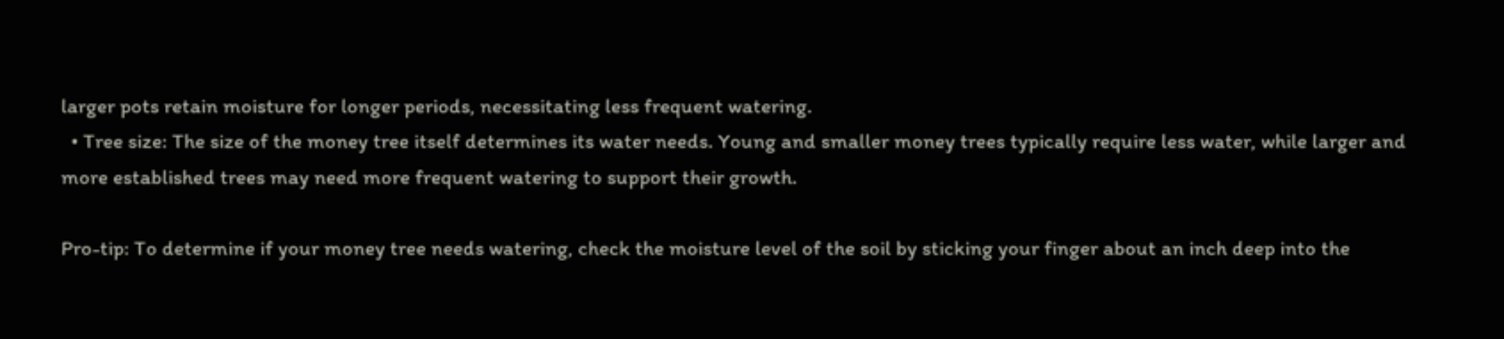larger pots retain moisture for longer periods, necessitating less frequent watering.
  • Tree size: The size of the money tree itself determines its water needs. Young and smaller money trees typically require less water, while larger and more established trees may need more frequent watering to support their growth.

Pro-tip: To determine if your money tree needs watering, check the moisture level of the soil by sticking your finger about an inch deep into the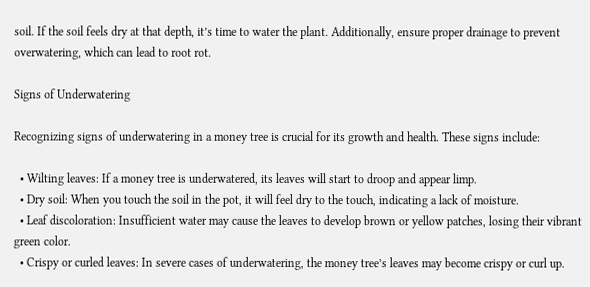soil. If the soil feels dry at that depth, it’s time to water the plant. Additionally, ensure proper drainage to prevent overwatering, which can lead to root rot.

Signs of Underwatering

Recognizing signs of underwatering in a money tree is crucial for its growth and health. These signs include:

  • Wilting leaves: If a money tree is underwatered, its leaves will start to droop and appear limp.
  • Dry soil: When you touch the soil in the pot, it will feel dry to the touch, indicating a lack of moisture.
  • Leaf discoloration: Insufficient water may cause the leaves to develop brown or yellow patches, losing their vibrant green color.
  • Crispy or curled leaves: In severe cases of underwatering, the money tree’s leaves may become crispy or curl up.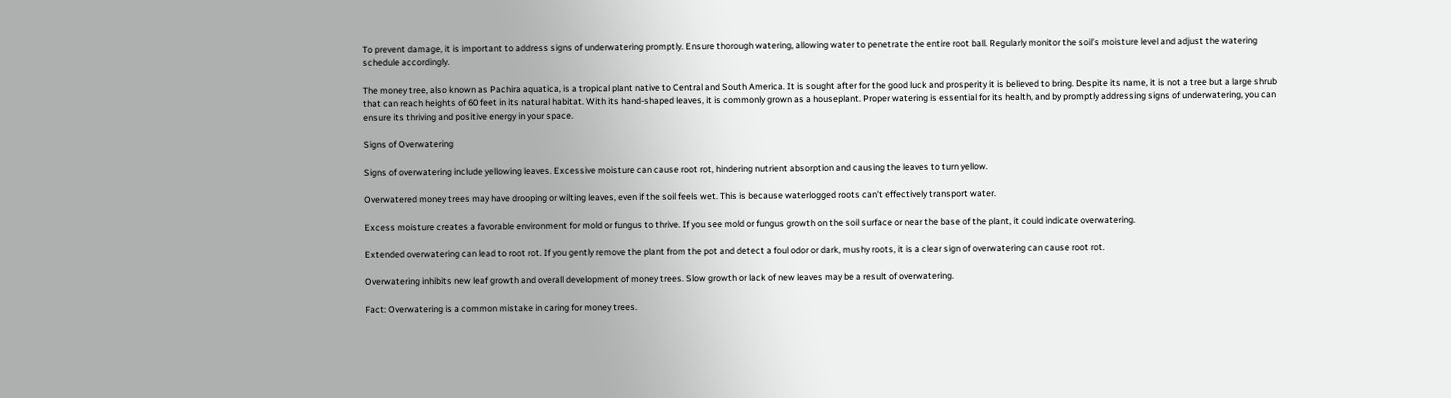To prevent damage, it is important to address signs of underwatering promptly. Ensure thorough watering, allowing water to penetrate the entire root ball. Regularly monitor the soil’s moisture level and adjust the watering schedule accordingly.

The money tree, also known as Pachira aquatica, is a tropical plant native to Central and South America. It is sought after for the good luck and prosperity it is believed to bring. Despite its name, it is not a tree but a large shrub that can reach heights of 60 feet in its natural habitat. With its hand-shaped leaves, it is commonly grown as a houseplant. Proper watering is essential for its health, and by promptly addressing signs of underwatering, you can ensure its thriving and positive energy in your space.

Signs of Overwatering

Signs of overwatering include yellowing leaves. Excessive moisture can cause root rot, hindering nutrient absorption and causing the leaves to turn yellow.

Overwatered money trees may have drooping or wilting leaves, even if the soil feels wet. This is because waterlogged roots can’t effectively transport water.

Excess moisture creates a favorable environment for mold or fungus to thrive. If you see mold or fungus growth on the soil surface or near the base of the plant, it could indicate overwatering.

Extended overwatering can lead to root rot. If you gently remove the plant from the pot and detect a foul odor or dark, mushy roots, it is a clear sign of overwatering can cause root rot.

Overwatering inhibits new leaf growth and overall development of money trees. Slow growth or lack of new leaves may be a result of overwatering.

Fact: Overwatering is a common mistake in caring for money trees.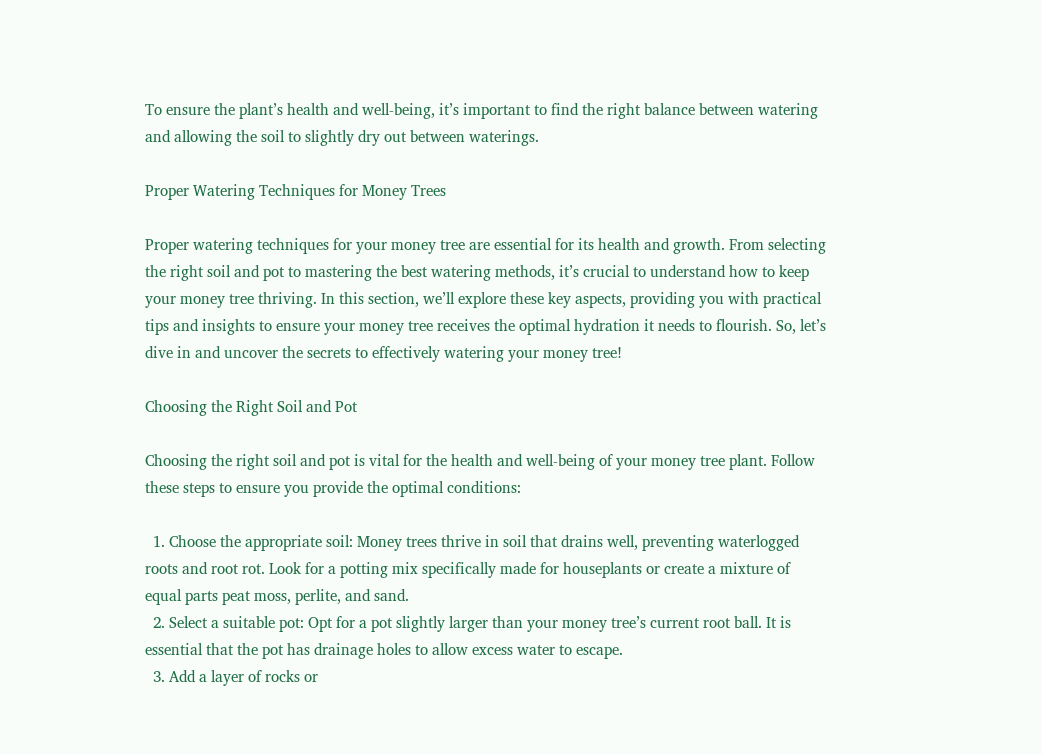To ensure the plant’s health and well-being, it’s important to find the right balance between watering and allowing the soil to slightly dry out between waterings.

Proper Watering Techniques for Money Trees

Proper watering techniques for your money tree are essential for its health and growth. From selecting the right soil and pot to mastering the best watering methods, it’s crucial to understand how to keep your money tree thriving. In this section, we’ll explore these key aspects, providing you with practical tips and insights to ensure your money tree receives the optimal hydration it needs to flourish. So, let’s dive in and uncover the secrets to effectively watering your money tree!

Choosing the Right Soil and Pot

Choosing the right soil and pot is vital for the health and well-being of your money tree plant. Follow these steps to ensure you provide the optimal conditions:

  1. Choose the appropriate soil: Money trees thrive in soil that drains well, preventing waterlogged roots and root rot. Look for a potting mix specifically made for houseplants or create a mixture of equal parts peat moss, perlite, and sand.
  2. Select a suitable pot: Opt for a pot slightly larger than your money tree’s current root ball. It is essential that the pot has drainage holes to allow excess water to escape.
  3. Add a layer of rocks or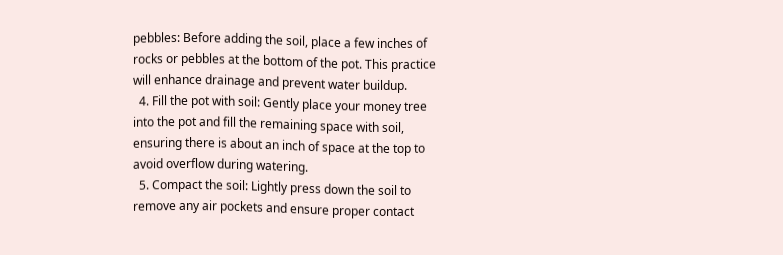pebbles: Before adding the soil, place a few inches of rocks or pebbles at the bottom of the pot. This practice will enhance drainage and prevent water buildup.
  4. Fill the pot with soil: Gently place your money tree into the pot and fill the remaining space with soil, ensuring there is about an inch of space at the top to avoid overflow during watering.
  5. Compact the soil: Lightly press down the soil to remove any air pockets and ensure proper contact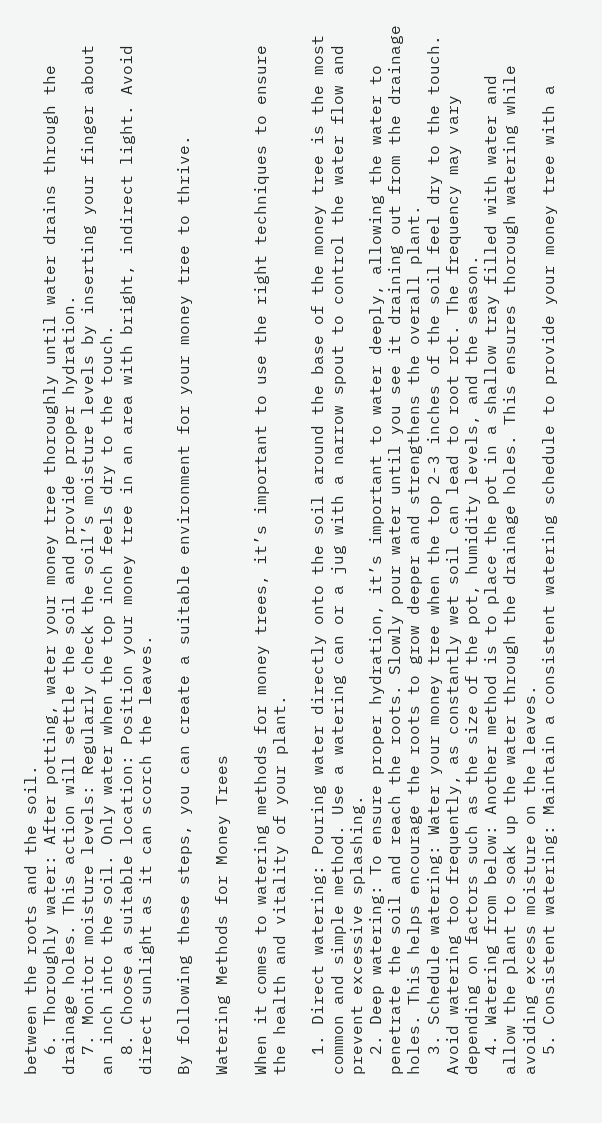between the roots and the soil.
  6. Thoroughly water: After potting, water your money tree thoroughly until water drains through the drainage holes. This action will settle the soil and provide proper hydration.
  7. Monitor moisture levels: Regularly check the soil’s moisture levels by inserting your finger about an inch into the soil. Only water when the top inch feels dry to the touch.
  8. Choose a suitable location: Position your money tree in an area with bright, indirect light. Avoid direct sunlight as it can scorch the leaves.

By following these steps, you can create a suitable environment for your money tree to thrive.

Watering Methods for Money Trees

When it comes to watering methods for money trees, it’s important to use the right techniques to ensure the health and vitality of your plant.

  1. Direct watering: Pouring water directly onto the soil around the base of the money tree is the most common and simple method. Use a watering can or a jug with a narrow spout to control the water flow and prevent excessive splashing.
  2. Deep watering: To ensure proper hydration, it’s important to water deeply, allowing the water to penetrate the soil and reach the roots. Slowly pour water until you see it draining out from the drainage holes. This helps encourage the roots to grow deeper and strengthens the overall plant.
  3. Schedule watering: Water your money tree when the top 2-3 inches of the soil feel dry to the touch. Avoid watering too frequently, as constantly wet soil can lead to root rot. The frequency may vary depending on factors such as the size of the pot, humidity levels, and the season.
  4. Watering from below: Another method is to place the pot in a shallow tray filled with water and allow the plant to soak up the water through the drainage holes. This ensures thorough watering while avoiding excess moisture on the leaves.
  5. Consistent watering: Maintain a consistent watering schedule to provide your money tree with a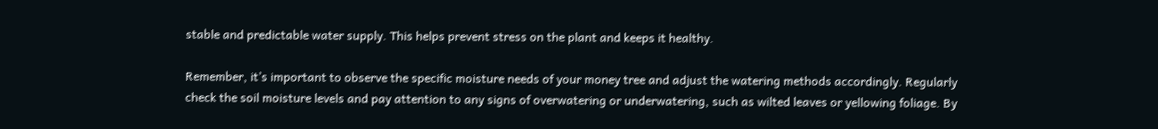stable and predictable water supply. This helps prevent stress on the plant and keeps it healthy.

Remember, it’s important to observe the specific moisture needs of your money tree and adjust the watering methods accordingly. Regularly check the soil moisture levels and pay attention to any signs of overwatering or underwatering, such as wilted leaves or yellowing foliage. By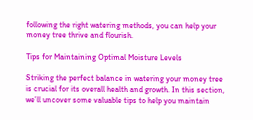following the right watering methods, you can help your money tree thrive and flourish.

Tips for Maintaining Optimal Moisture Levels

Striking the perfect balance in watering your money tree is crucial for its overall health and growth. In this section, we’ll uncover some valuable tips to help you maintain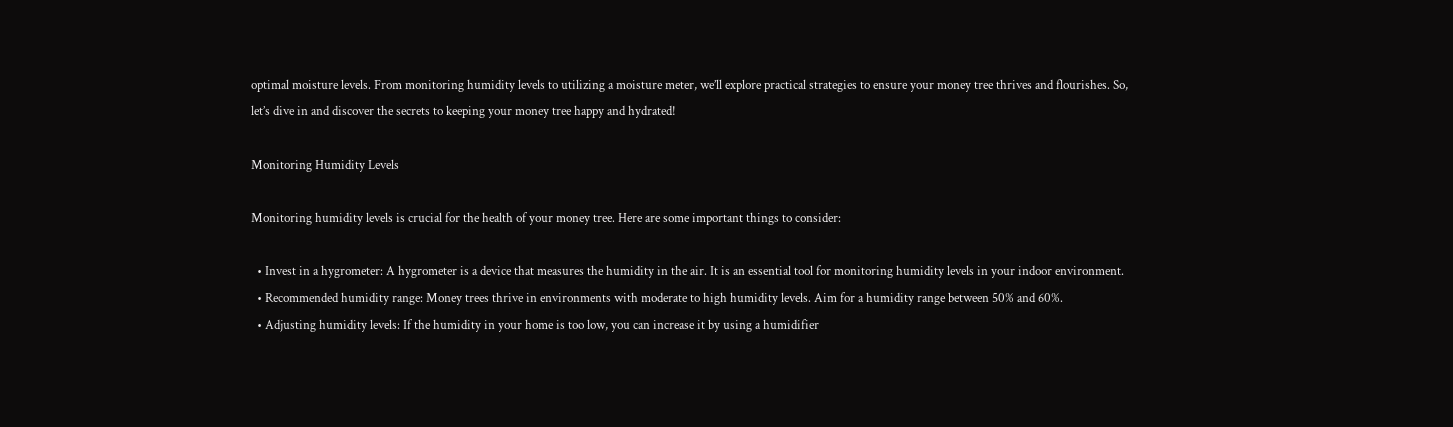optimal moisture levels. From monitoring humidity levels to utilizing a moisture meter, we’ll explore practical strategies to ensure your money tree thrives and flourishes. So, let’s dive in and discover the secrets to keeping your money tree happy and hydrated!

Monitoring Humidity Levels

Monitoring humidity levels is crucial for the health of your money tree. Here are some important things to consider:

  • Invest in a hygrometer: A hygrometer is a device that measures the humidity in the air. It is an essential tool for monitoring humidity levels in your indoor environment.
  • Recommended humidity range: Money trees thrive in environments with moderate to high humidity levels. Aim for a humidity range between 50% and 60%.
  • Adjusting humidity levels: If the humidity in your home is too low, you can increase it by using a humidifier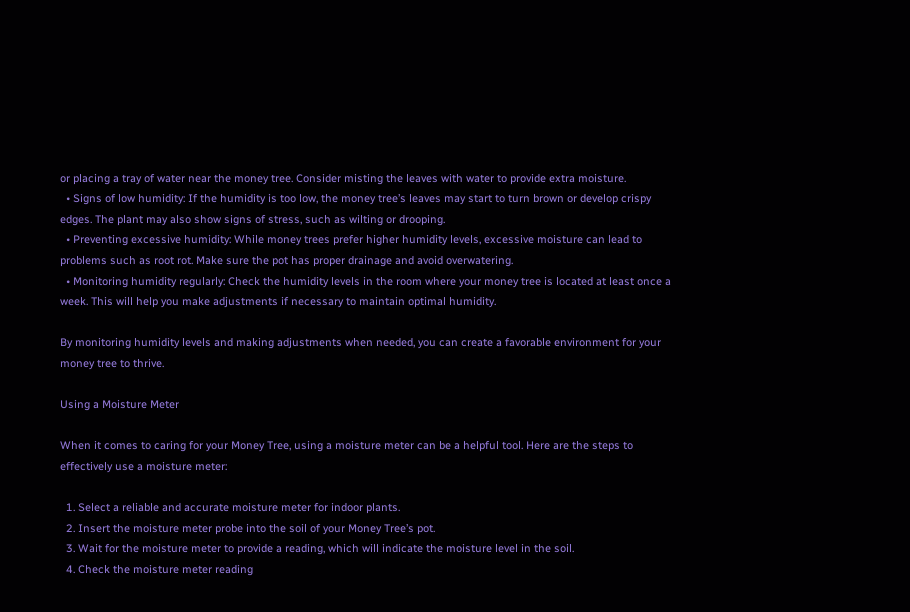or placing a tray of water near the money tree. Consider misting the leaves with water to provide extra moisture.
  • Signs of low humidity: If the humidity is too low, the money tree’s leaves may start to turn brown or develop crispy edges. The plant may also show signs of stress, such as wilting or drooping.
  • Preventing excessive humidity: While money trees prefer higher humidity levels, excessive moisture can lead to problems such as root rot. Make sure the pot has proper drainage and avoid overwatering.
  • Monitoring humidity regularly: Check the humidity levels in the room where your money tree is located at least once a week. This will help you make adjustments if necessary to maintain optimal humidity.

By monitoring humidity levels and making adjustments when needed, you can create a favorable environment for your money tree to thrive.

Using a Moisture Meter

When it comes to caring for your Money Tree, using a moisture meter can be a helpful tool. Here are the steps to effectively use a moisture meter:

  1. Select a reliable and accurate moisture meter for indoor plants.
  2. Insert the moisture meter probe into the soil of your Money Tree’s pot.
  3. Wait for the moisture meter to provide a reading, which will indicate the moisture level in the soil.
  4. Check the moisture meter reading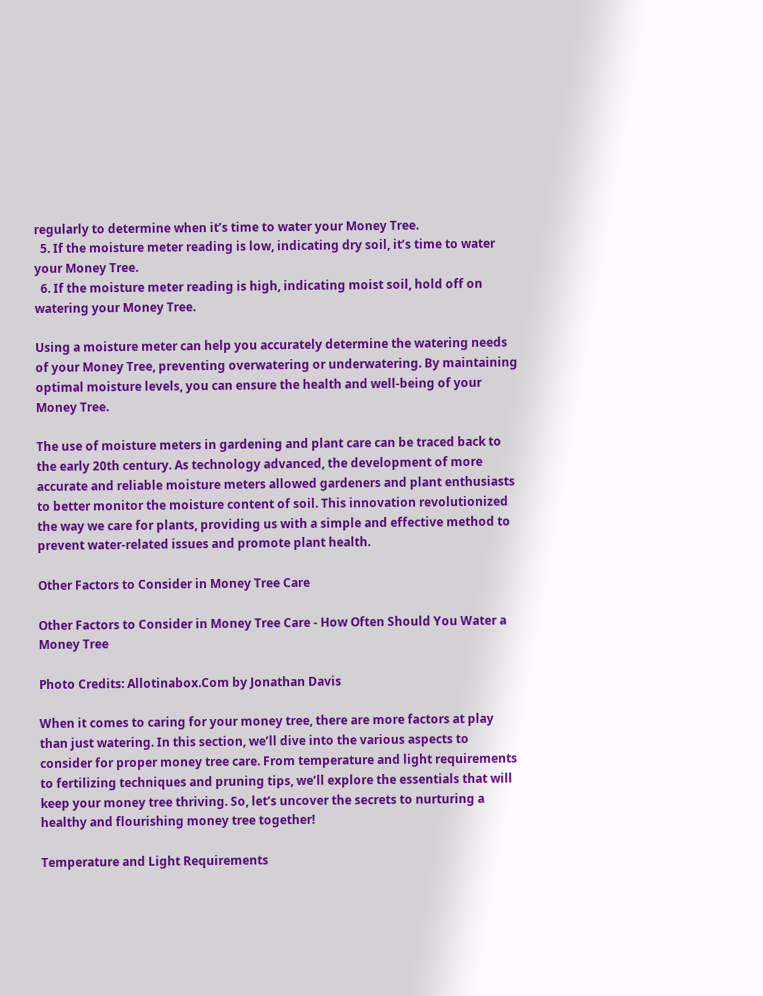regularly to determine when it’s time to water your Money Tree.
  5. If the moisture meter reading is low, indicating dry soil, it’s time to water your Money Tree.
  6. If the moisture meter reading is high, indicating moist soil, hold off on watering your Money Tree.

Using a moisture meter can help you accurately determine the watering needs of your Money Tree, preventing overwatering or underwatering. By maintaining optimal moisture levels, you can ensure the health and well-being of your Money Tree.

The use of moisture meters in gardening and plant care can be traced back to the early 20th century. As technology advanced, the development of more accurate and reliable moisture meters allowed gardeners and plant enthusiasts to better monitor the moisture content of soil. This innovation revolutionized the way we care for plants, providing us with a simple and effective method to prevent water-related issues and promote plant health.

Other Factors to Consider in Money Tree Care

Other Factors to Consider in Money Tree Care - How Often Should You Water a Money Tree

Photo Credits: Allotinabox.Com by Jonathan Davis

When it comes to caring for your money tree, there are more factors at play than just watering. In this section, we’ll dive into the various aspects to consider for proper money tree care. From temperature and light requirements to fertilizing techniques and pruning tips, we’ll explore the essentials that will keep your money tree thriving. So, let’s uncover the secrets to nurturing a healthy and flourishing money tree together!

Temperature and Light Requirements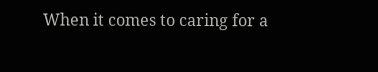When it comes to caring for a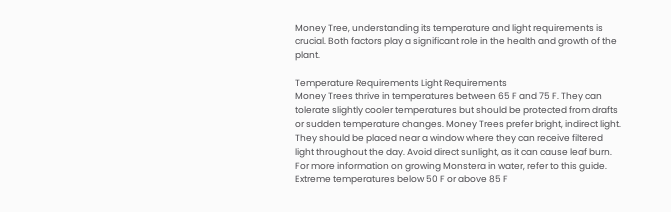Money Tree, understanding its temperature and light requirements is crucial. Both factors play a significant role in the health and growth of the plant.

Temperature Requirements Light Requirements
Money Trees thrive in temperatures between 65 F and 75 F. They can tolerate slightly cooler temperatures but should be protected from drafts or sudden temperature changes. Money Trees prefer bright, indirect light. They should be placed near a window where they can receive filtered light throughout the day. Avoid direct sunlight, as it can cause leaf burn. For more information on growing Monstera in water, refer to this guide.
Extreme temperatures below 50 F or above 85 F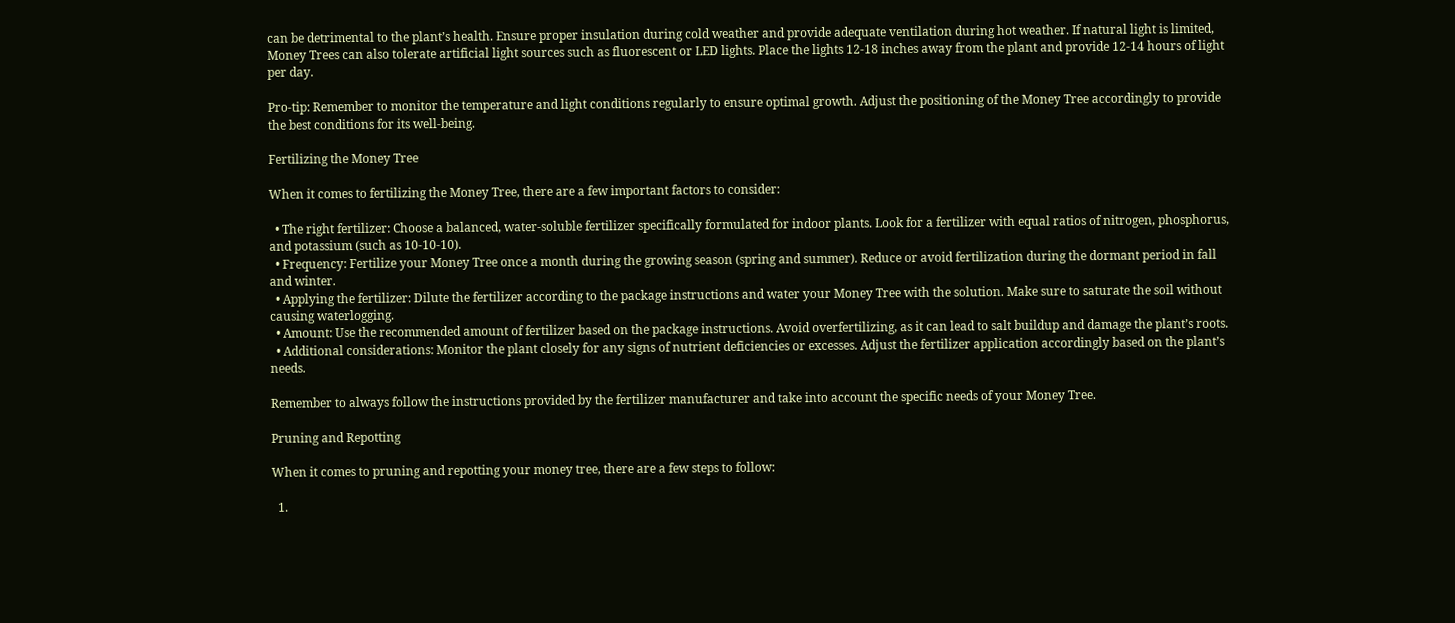can be detrimental to the plant’s health. Ensure proper insulation during cold weather and provide adequate ventilation during hot weather. If natural light is limited, Money Trees can also tolerate artificial light sources such as fluorescent or LED lights. Place the lights 12-18 inches away from the plant and provide 12-14 hours of light per day.

Pro-tip: Remember to monitor the temperature and light conditions regularly to ensure optimal growth. Adjust the positioning of the Money Tree accordingly to provide the best conditions for its well-being.

Fertilizing the Money Tree

When it comes to fertilizing the Money Tree, there are a few important factors to consider:

  • The right fertilizer: Choose a balanced, water-soluble fertilizer specifically formulated for indoor plants. Look for a fertilizer with equal ratios of nitrogen, phosphorus, and potassium (such as 10-10-10).
  • Frequency: Fertilize your Money Tree once a month during the growing season (spring and summer). Reduce or avoid fertilization during the dormant period in fall and winter.
  • Applying the fertilizer: Dilute the fertilizer according to the package instructions and water your Money Tree with the solution. Make sure to saturate the soil without causing waterlogging.
  • Amount: Use the recommended amount of fertilizer based on the package instructions. Avoid overfertilizing, as it can lead to salt buildup and damage the plant’s roots.
  • Additional considerations: Monitor the plant closely for any signs of nutrient deficiencies or excesses. Adjust the fertilizer application accordingly based on the plant’s needs.

Remember to always follow the instructions provided by the fertilizer manufacturer and take into account the specific needs of your Money Tree.

Pruning and Repotting

When it comes to pruning and repotting your money tree, there are a few steps to follow:

  1.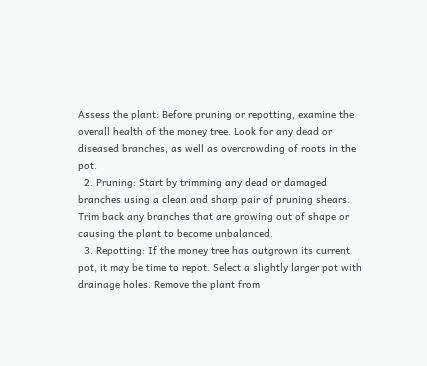Assess the plant: Before pruning or repotting, examine the overall health of the money tree. Look for any dead or diseased branches, as well as overcrowding of roots in the pot.
  2. Pruning: Start by trimming any dead or damaged branches using a clean and sharp pair of pruning shears. Trim back any branches that are growing out of shape or causing the plant to become unbalanced.
  3. Repotting: If the money tree has outgrown its current pot, it may be time to repot. Select a slightly larger pot with drainage holes. Remove the plant from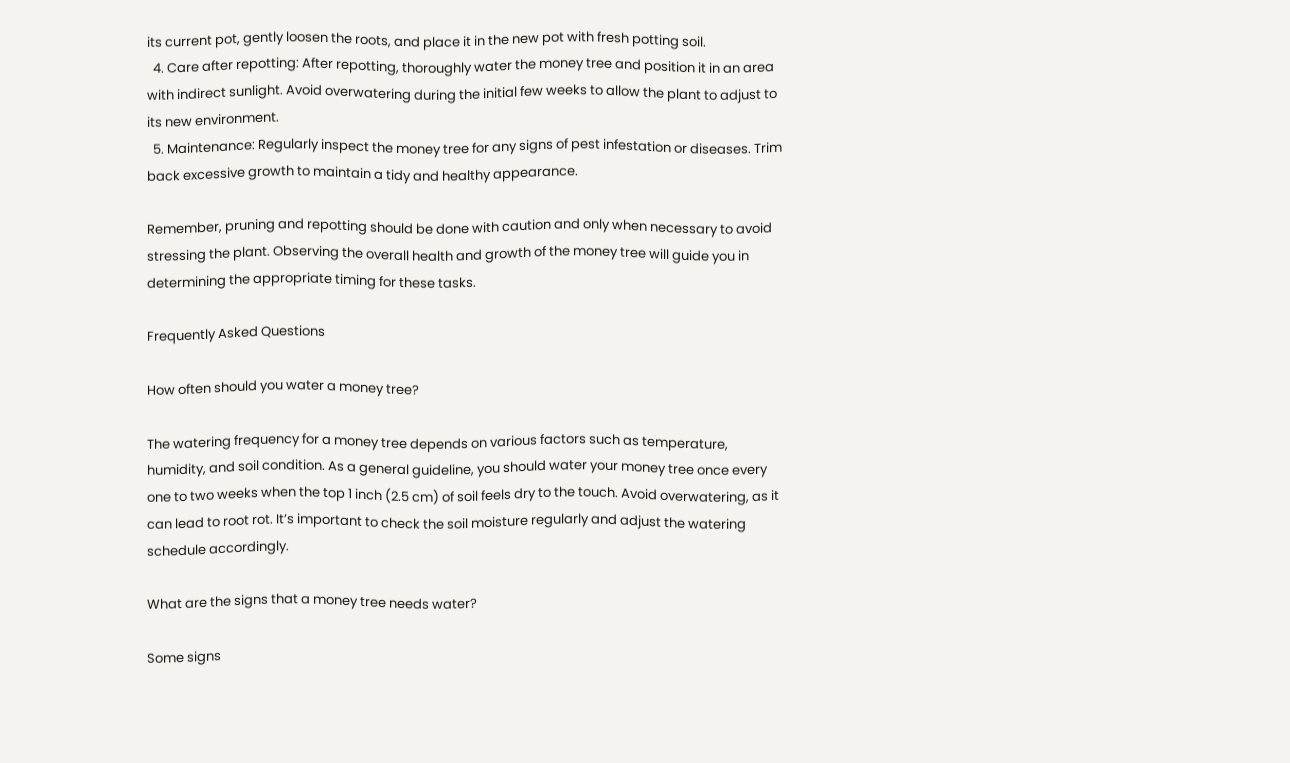its current pot, gently loosen the roots, and place it in the new pot with fresh potting soil.
  4. Care after repotting: After repotting, thoroughly water the money tree and position it in an area with indirect sunlight. Avoid overwatering during the initial few weeks to allow the plant to adjust to its new environment.
  5. Maintenance: Regularly inspect the money tree for any signs of pest infestation or diseases. Trim back excessive growth to maintain a tidy and healthy appearance.

Remember, pruning and repotting should be done with caution and only when necessary to avoid stressing the plant. Observing the overall health and growth of the money tree will guide you in determining the appropriate timing for these tasks.

Frequently Asked Questions

How often should you water a money tree?

The watering frequency for a money tree depends on various factors such as temperature, humidity, and soil condition. As a general guideline, you should water your money tree once every one to two weeks when the top 1 inch (2.5 cm) of soil feels dry to the touch. Avoid overwatering, as it can lead to root rot. It’s important to check the soil moisture regularly and adjust the watering schedule accordingly.

What are the signs that a money tree needs water?

Some signs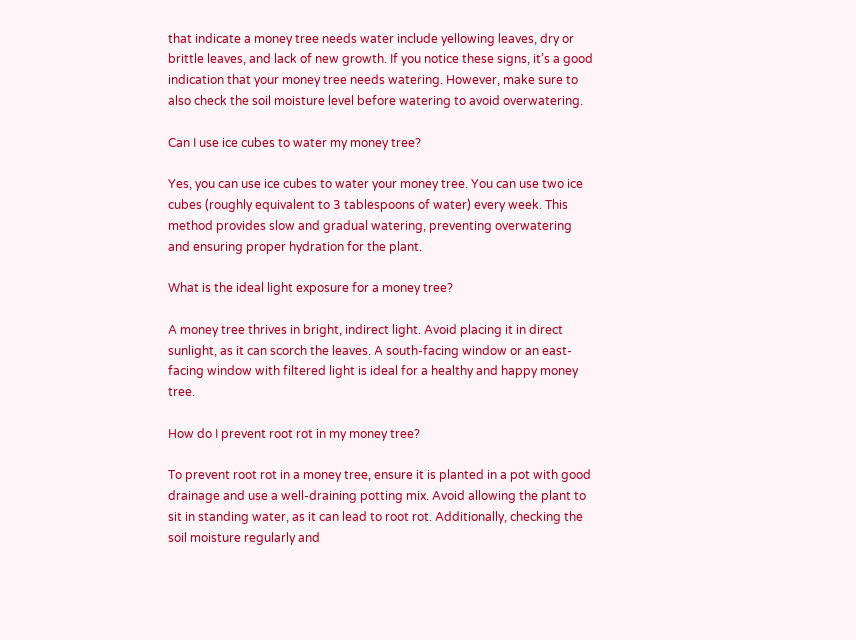that indicate a money tree needs water include yellowing leaves, dry or brittle leaves, and lack of new growth. If you notice these signs, it’s a good indication that your money tree needs watering. However, make sure to also check the soil moisture level before watering to avoid overwatering.

Can I use ice cubes to water my money tree?

Yes, you can use ice cubes to water your money tree. You can use two ice cubes (roughly equivalent to 3 tablespoons of water) every week. This method provides slow and gradual watering, preventing overwatering and ensuring proper hydration for the plant.

What is the ideal light exposure for a money tree?

A money tree thrives in bright, indirect light. Avoid placing it in direct sunlight, as it can scorch the leaves. A south-facing window or an east-facing window with filtered light is ideal for a healthy and happy money tree.

How do I prevent root rot in my money tree?

To prevent root rot in a money tree, ensure it is planted in a pot with good drainage and use a well-draining potting mix. Avoid allowing the plant to sit in standing water, as it can lead to root rot. Additionally, checking the soil moisture regularly and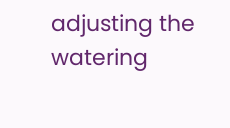adjusting the watering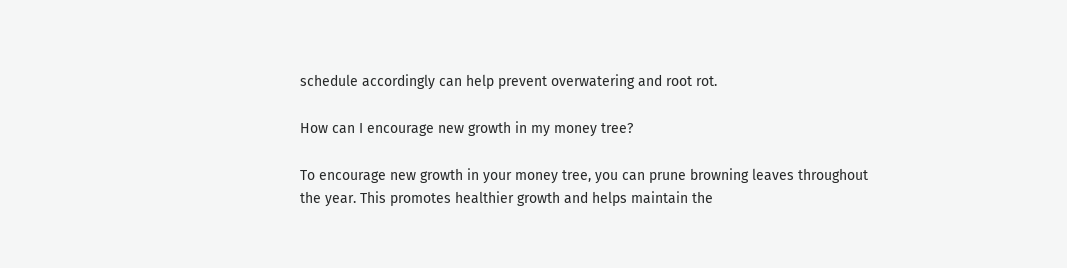schedule accordingly can help prevent overwatering and root rot.

How can I encourage new growth in my money tree?

To encourage new growth in your money tree, you can prune browning leaves throughout the year. This promotes healthier growth and helps maintain the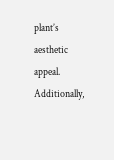plant’s aesthetic appeal. Additionally,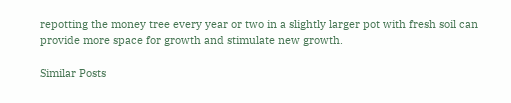repotting the money tree every year or two in a slightly larger pot with fresh soil can provide more space for growth and stimulate new growth.

Similar Posts